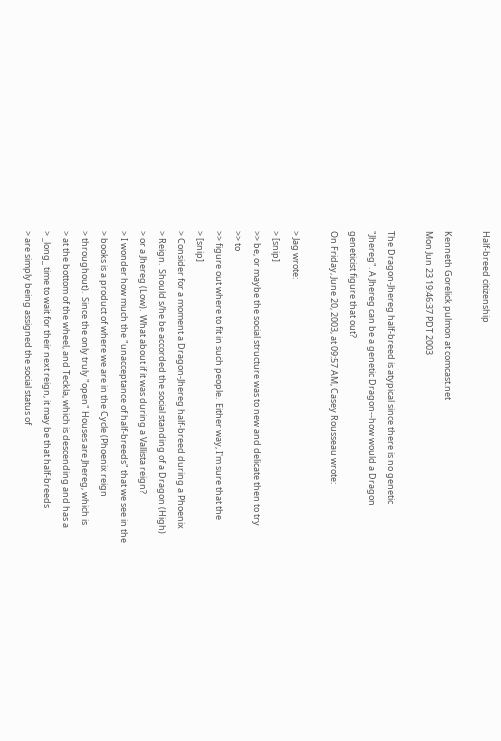Half-breed citizenship

Kenneth Gorelick pulmon at comcast.net
Mon Jun 23 19:46:37 PDT 2003

The Dragon-Jhereg half-breed is atypical since there is no genetic
"Jhereg". A Jhereg can be a genetic Dragon--how would a Dragon
geneticist figure that out?
On Friday, June 20, 2003, at 09:57 AM, Casey Rousseau wrote:

> Jag wrote:
> [snip]
>> be, or maybe the social structure was to new and delicate then to try
>> to
>> figure out where to fit in such people.  Either way, I'm sure that the
> [snip]
> Consider for a moment a Dragon-Jhereg half-breed during a Phoenix
> Reign.  Should s/he be accorded the social standing of a Dragon (High)
> or a Jhereg (Low).  What about if it was during a Vallista reign?
> I wonder how much the "unacceptance of half-breeds" that we see in the
> books is a product of where we are in the Cycle (Phoenix reign
> throughout).  Since the only truly "open" Houses are Jhereg, which is
> at the bottom of the wheel, and Teckla, which is descending and has a
> _long_ time to wait for their next reign, it may be that half-breeds
> are simply being assigned the social status of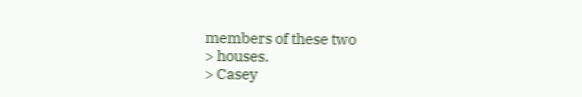members of these two
> houses.
> Casey